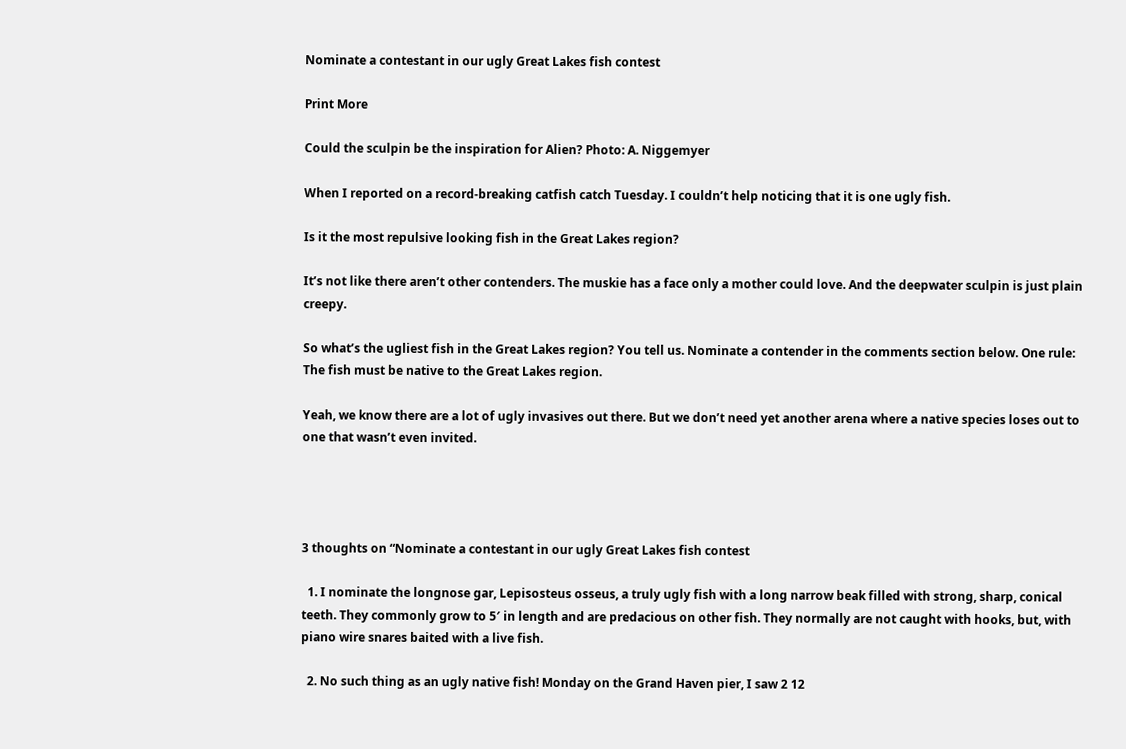Nominate a contestant in our ugly Great Lakes fish contest

Print More

Could the sculpin be the inspiration for Alien? Photo: A. Niggemyer

When I reported on a record-breaking catfish catch Tuesday. I couldn’t help noticing that it is one ugly fish.

Is it the most repulsive looking fish in the Great Lakes region?

It’s not like there aren’t other contenders. The muskie has a face only a mother could love. And the deepwater sculpin is just plain creepy.

So what’s the ugliest fish in the Great Lakes region? You tell us. Nominate a contender in the comments section below. One rule: The fish must be native to the Great Lakes region.

Yeah, we know there are a lot of ugly invasives out there. But we don’t need yet another arena where a native species loses out to one that wasn’t even invited.




3 thoughts on “Nominate a contestant in our ugly Great Lakes fish contest

  1. I nominate the longnose gar, Lepisosteus osseus, a truly ugly fish with a long narrow beak filled with strong, sharp, conical teeth. They commonly grow to 5′ in length and are predacious on other fish. They normally are not caught with hooks, but, with piano wire snares baited with a live fish.

  2. No such thing as an ugly native fish! Monday on the Grand Haven pier, I saw 2 12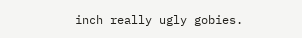inch really ugly gobies.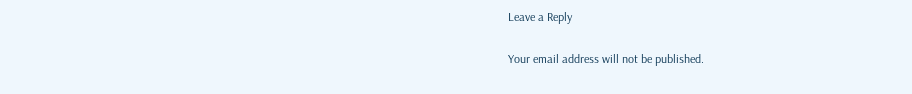Leave a Reply

Your email address will not be published.